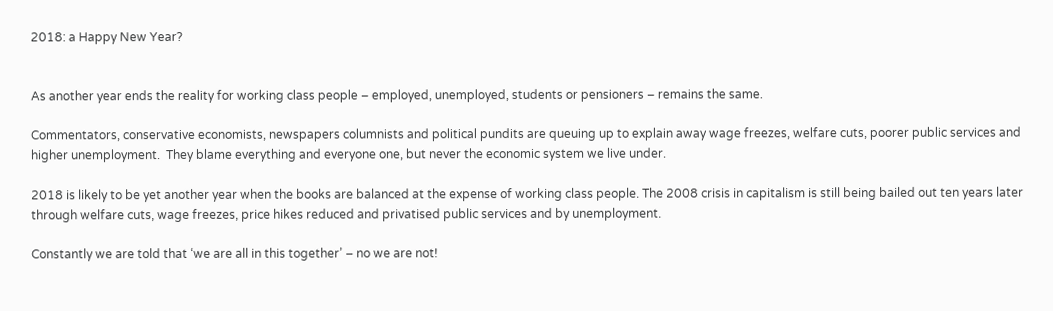2018: a Happy New Year?


As another year ends the reality for working class people – employed, unemployed, students or pensioners – remains the same.

Commentators, conservative economists, newspapers columnists and political pundits are queuing up to explain away wage freezes, welfare cuts, poorer public services and higher unemployment.  They blame everything and everyone one, but never the economic system we live under.

2018 is likely to be yet another year when the books are balanced at the expense of working class people. The 2008 crisis in capitalism is still being bailed out ten years later through welfare cuts, wage freezes, price hikes reduced and privatised public services and by unemployment.

Constantly we are told that ‘we are all in this together’ – no we are not!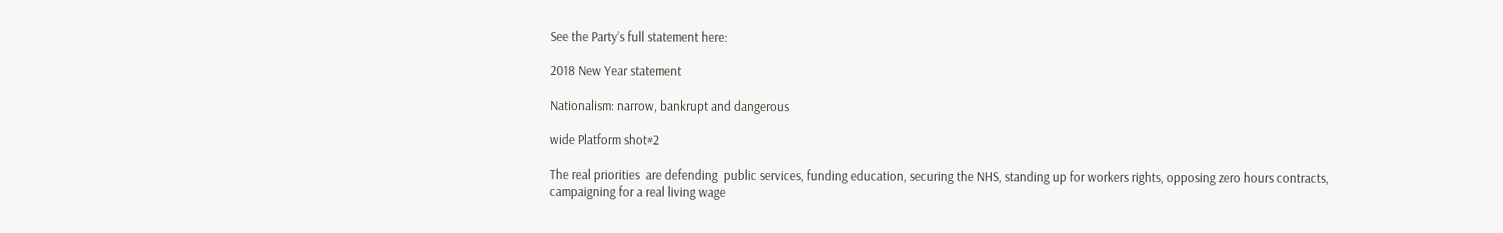See the Party’s full statement here:

2018 New Year statement

Nationalism: narrow, bankrupt and dangerous

wide Platform shot#2

The real priorities  are defending  public services, funding education, securing the NHS, standing up for workers rights, opposing zero hours contracts, campaigning for a real living wage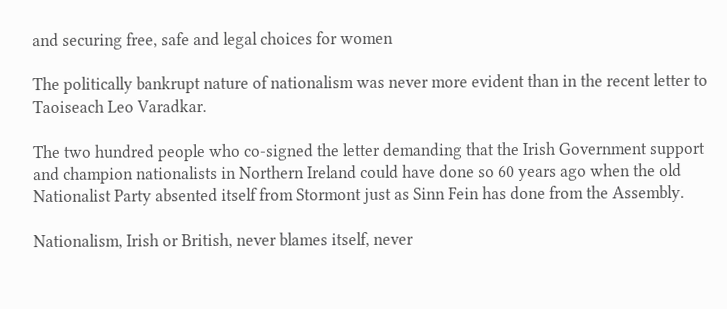and securing free, safe and legal choices for women

The politically bankrupt nature of nationalism was never more evident than in the recent letter to Taoiseach Leo Varadkar.

The two hundred people who co-signed the letter demanding that the Irish Government support and champion nationalists in Northern Ireland could have done so 60 years ago when the old Nationalist Party absented itself from Stormont just as Sinn Fein has done from the Assembly.

Nationalism, Irish or British, never blames itself, never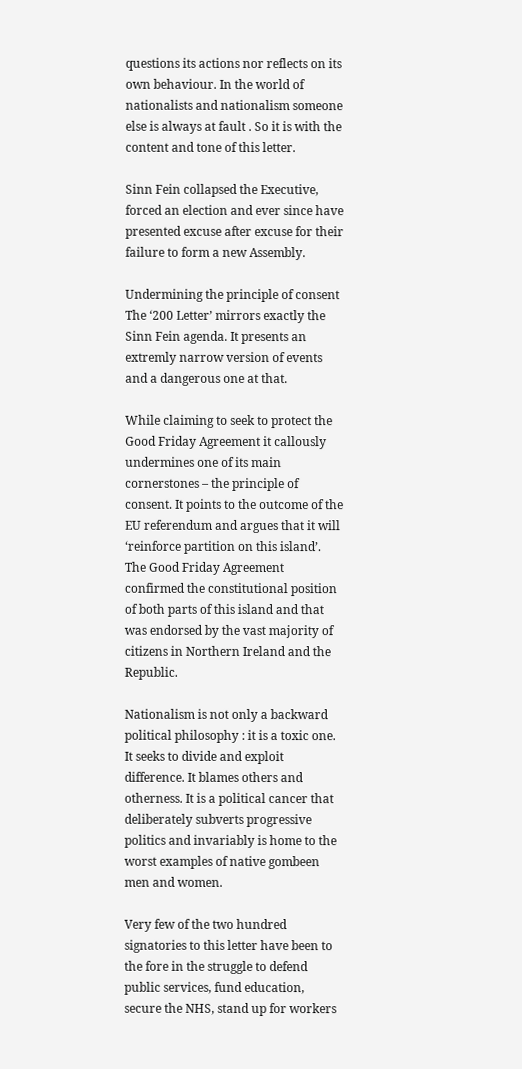questions its actions nor reflects on its own behaviour. In the world of nationalists and nationalism someone else is always at fault . So it is with the content and tone of this letter.

Sinn Fein collapsed the Executive, forced an election and ever since have presented excuse after excuse for their failure to form a new Assembly.

Undermining the principle of consent                                                                    The ‘200 Letter’ mirrors exactly the Sinn Fein agenda. It presents an extremly narrow version of events and a dangerous one at that.

While claiming to seek to protect the Good Friday Agreement it callously undermines one of its main cornerstones – the principle of consent. It points to the outcome of the EU referendum and argues that it will ‘reinforce partition on this island’. The Good Friday Agreement confirmed the constitutional position of both parts of this island and that was endorsed by the vast majority of citizens in Northern Ireland and the Republic.

Nationalism is not only a backward political philosophy : it is a toxic one. It seeks to divide and exploit difference. It blames others and otherness. It is a political cancer that deliberately subverts progressive politics and invariably is home to the worst examples of native gombeen men and women.

Very few of the two hundred signatories to this letter have been to the fore in the struggle to defend public services, fund education, secure the NHS, stand up for workers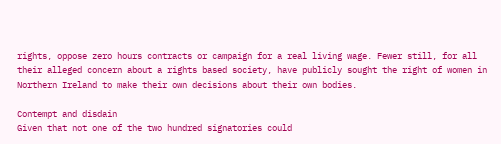rights, oppose zero hours contracts or campaign for a real living wage. Fewer still, for all their alleged concern about a rights based society, have publicly sought the right of women in Northern Ireland to make their own decisions about their own bodies.

Contempt and disdain                                                                                      Given that not one of the two hundred signatories could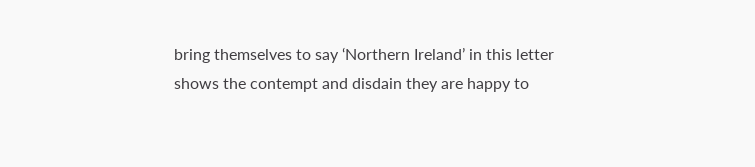bring themselves to say ‘Northern Ireland’ in this letter shows the contempt and disdain they are happy to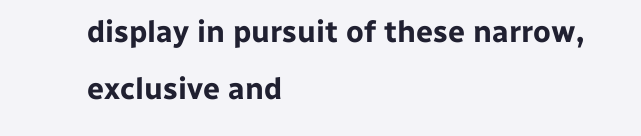display in pursuit of these narrow, exclusive and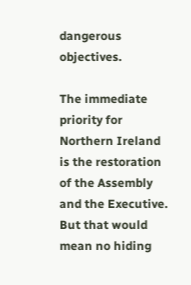dangerous objectives.

The immediate priority for Northern Ireland is the restoration of the Assembly and the Executive. But that would mean no hiding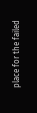place for the failed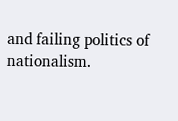and failing politics of nationalism.